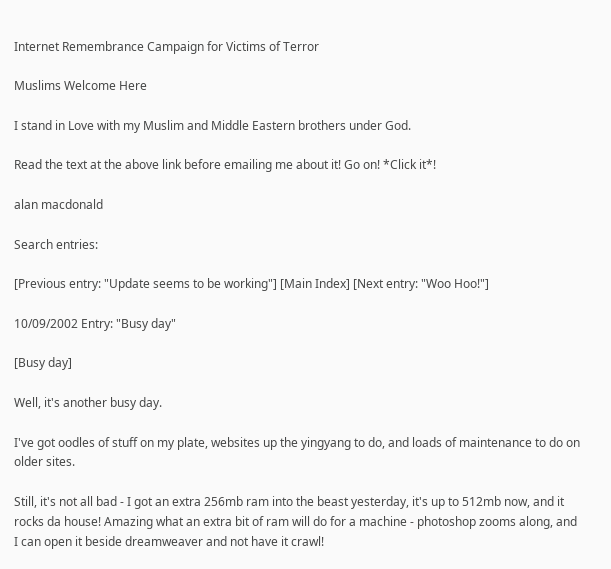Internet Remembrance Campaign for Victims of Terror

Muslims Welcome Here

I stand in Love with my Muslim and Middle Eastern brothers under God.

Read the text at the above link before emailing me about it! Go on! *Click it*!

alan macdonald

Search entries:

[Previous entry: "Update seems to be working"] [Main Index] [Next entry: "Woo Hoo!"]

10/09/2002 Entry: "Busy day"

[Busy day]

Well, it's another busy day.

I've got oodles of stuff on my plate, websites up the yingyang to do, and loads of maintenance to do on older sites.

Still, it's not all bad - I got an extra 256mb ram into the beast yesterday, it's up to 512mb now, and it rocks da house! Amazing what an extra bit of ram will do for a machine - photoshop zooms along, and I can open it beside dreamweaver and not have it crawl!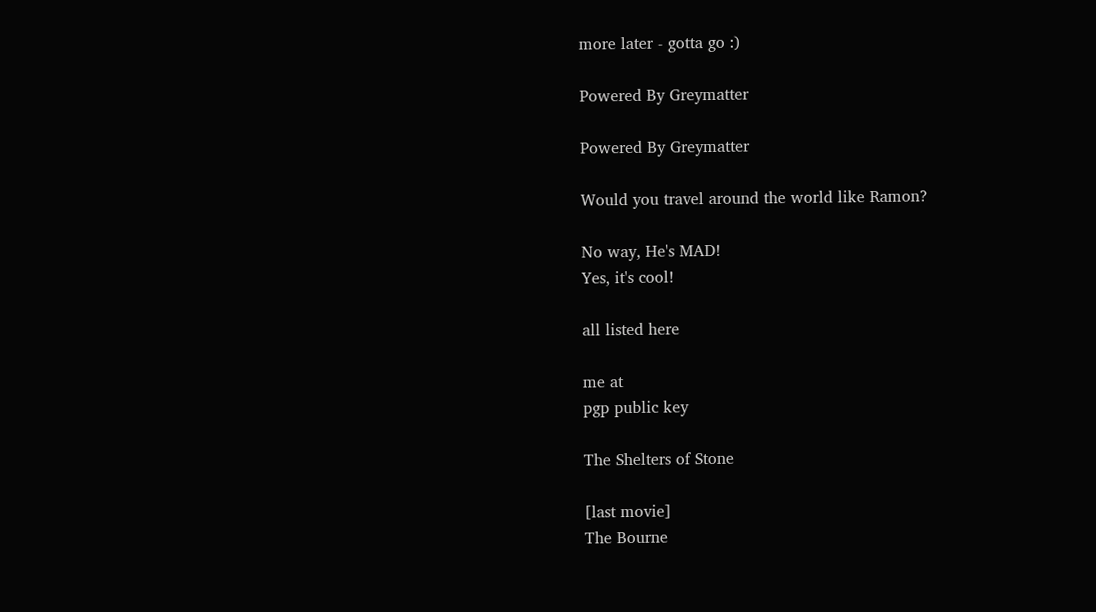more later - gotta go :)

Powered By Greymatter

Powered By Greymatter

Would you travel around the world like Ramon?

No way, He's MAD!
Yes, it's cool!

all listed here

me at
pgp public key

The Shelters of Stone

[last movie]
The Bourne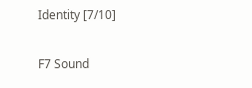Identity [7/10]

F7 Sound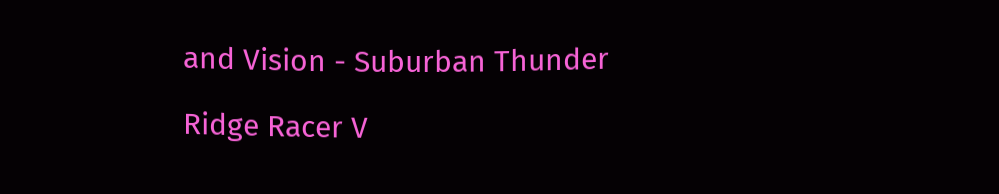and Vision - Suburban Thunder

Ridge Racer V